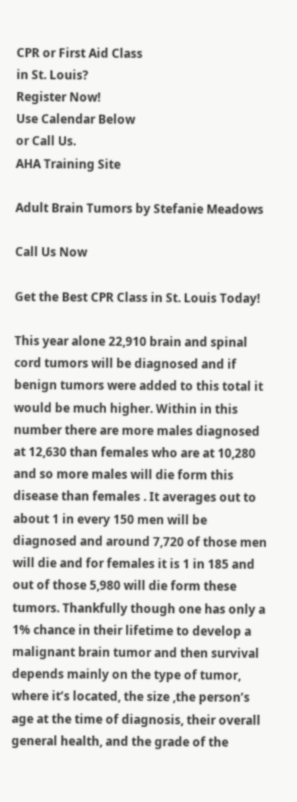CPR or First Aid Class
in St. Louis?
Register Now!
Use Calendar Below
or Call Us.
AHA Training Site

Adult Brain Tumors by Stefanie Meadows

Call Us Now

Get the Best CPR Class in St. Louis Today!

This year alone 22,910 brain and spinal cord tumors will be diagnosed and if benign tumors were added to this total it would be much higher. Within in this number there are more males diagnosed at 12,630 than females who are at 10,280 and so more males will die form this disease than females . It averages out to about 1 in every 150 men will be diagnosed and around 7,720 of those men will die and for females it is 1 in 185 and out of those 5,980 will die form these tumors. Thankfully though one has only a 1% chance in their lifetime to develop a malignant brain tumor and then survival depends mainly on the type of tumor, where it’s located, the size ,the person’s age at the time of diagnosis, their overall general health, and the grade of the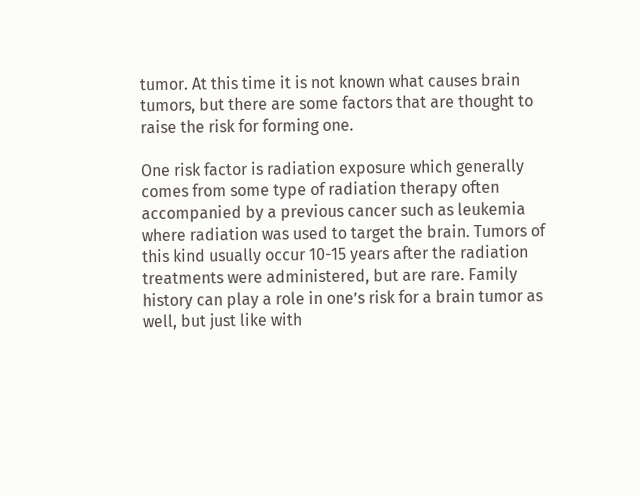tumor. At this time it is not known what causes brain tumors, but there are some factors that are thought to raise the risk for forming one.

One risk factor is radiation exposure which generally comes from some type of radiation therapy often accompanied by a previous cancer such as leukemia where radiation was used to target the brain. Tumors of this kind usually occur 10-15 years after the radiation treatments were administered, but are rare. Family history can play a role in one’s risk for a brain tumor as well, but just like with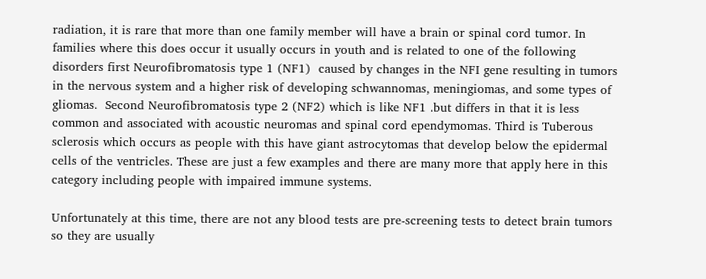radiation, it is rare that more than one family member will have a brain or spinal cord tumor. In families where this does occur it usually occurs in youth and is related to one of the following disorders first Neurofibromatosis type 1 (NF1)  caused by changes in the NFI gene resulting in tumors in the nervous system and a higher risk of developing schwannomas, meningiomas, and some types of gliomas.  Second Neurofibromatosis type 2 (NF2) which is like NF1 .but differs in that it is less common and associated with acoustic neuromas and spinal cord ependymomas. Third is Tuberous sclerosis which occurs as people with this have giant astrocytomas that develop below the epidermal cells of the ventricles. These are just a few examples and there are many more that apply here in this category including people with impaired immune systems.

Unfortunately at this time, there are not any blood tests are pre-screening tests to detect brain tumors so they are usually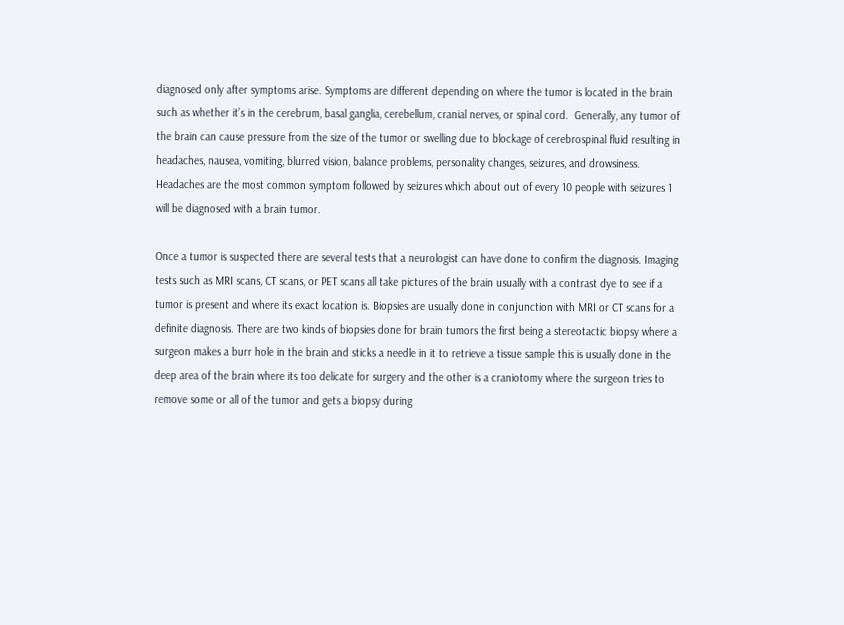diagnosed only after symptoms arise. Symptoms are different depending on where the tumor is located in the brain such as whether it’s in the cerebrum, basal ganglia, cerebellum, cranial nerves, or spinal cord.  Generally, any tumor of the brain can cause pressure from the size of the tumor or swelling due to blockage of cerebrospinal fluid resulting in headaches, nausea, vomiting, blurred vision, balance problems, personality changes, seizures, and drowsiness. Headaches are the most common symptom followed by seizures which about out of every 10 people with seizures 1 will be diagnosed with a brain tumor.

Once a tumor is suspected there are several tests that a neurologist can have done to confirm the diagnosis. Imaging tests such as MRI scans, CT scans, or PET scans all take pictures of the brain usually with a contrast dye to see if a tumor is present and where its exact location is. Biopsies are usually done in conjunction with MRI or CT scans for a definite diagnosis. There are two kinds of biopsies done for brain tumors the first being a stereotactic biopsy where a surgeon makes a burr hole in the brain and sticks a needle in it to retrieve a tissue sample this is usually done in the deep area of the brain where its too delicate for surgery and the other is a craniotomy where the surgeon tries to remove some or all of the tumor and gets a biopsy during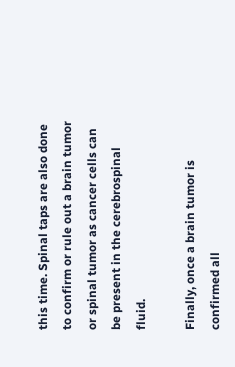this time. Spinal taps are also done to confirm or rule out a brain tumor or spinal tumor as cancer cells can be present in the cerebrospinal fluid.

Finally, once a brain tumor is confirmed all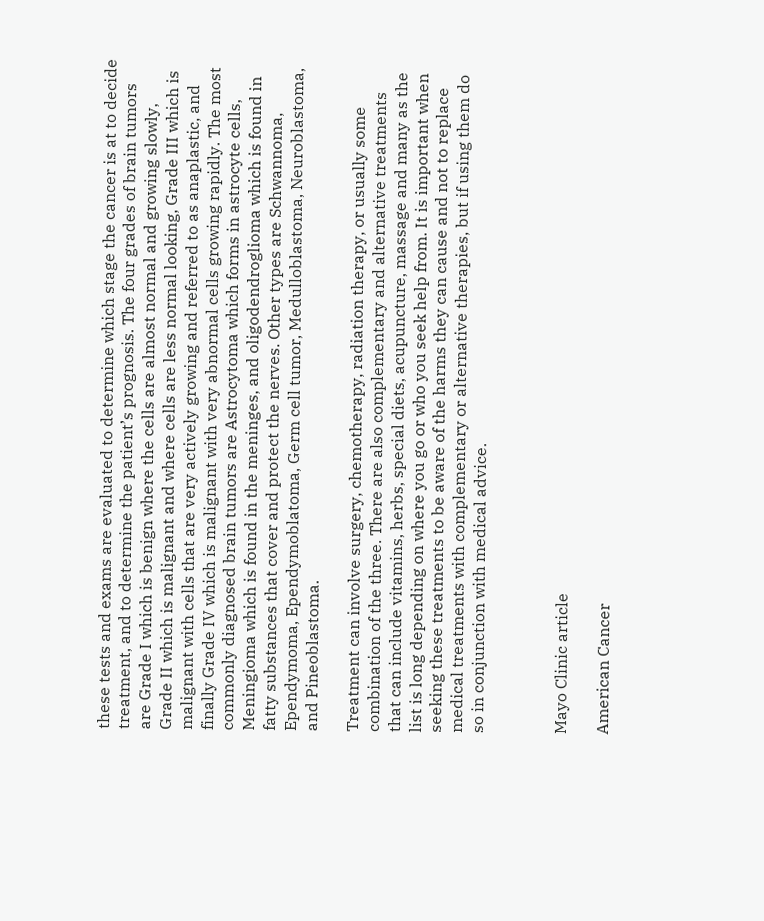these tests and exams are evaluated to determine which stage the cancer is at to decide treatment, and to determine the patient’s prognosis. The four grades of brain tumors are Grade I which is benign where the cells are almost normal and growing slowly, Grade II which is malignant and where cells are less normal looking, Grade III which is malignant with cells that are very actively growing and referred to as anaplastic, and finally Grade IV which is malignant with very abnormal cells growing rapidly. The most commonly diagnosed brain tumors are Astrocytoma which forms in astrocyte cells, Meningioma which is found in the meninges, and oligodendroglioma which is found in fatty substances that cover and protect the nerves. Other types are Schwannoma, Ependymoma, Ependymoblatoma, Germ cell tumor, Medulloblastoma, Neuroblastoma, and Pineoblastoma.

Treatment can involve surgery, chemotherapy, radiation therapy, or usually some combination of the three. There are also complementary and alternative treatments that can include vitamins, herbs, special diets, acupuncture, massage and many as the list is long depending on where you go or who you seek help from. It is important when seeking these treatments to be aware of the harms they can cause and not to replace medical treatments with complementary or alternative therapies, but if using them do so in conjunction with medical advice.



Mayo Clinic article

American Cancer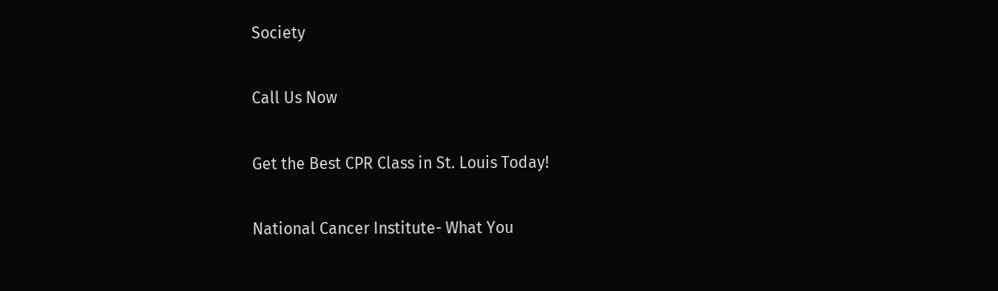Society

Call Us Now

Get the Best CPR Class in St. Louis Today!

National Cancer Institute- What You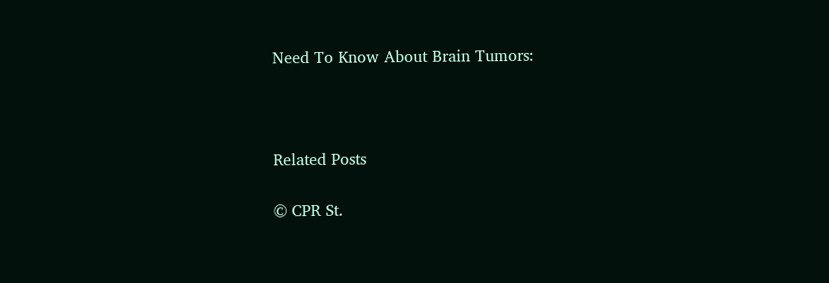Need To Know About Brain Tumors:



Related Posts

© CPR St.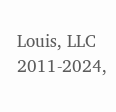Louis, LLC 2011-2024,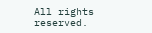All rights reserved.